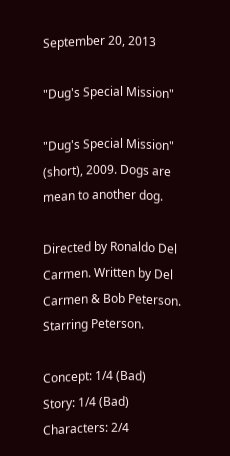September 20, 2013

"Dug's Special Mission"

"Dug's Special Mission" (short), 2009. Dogs are mean to another dog.

Directed by Ronaldo Del Carmen. Written by Del Carmen & Bob Peterson. Starring Peterson.

Concept: 1/4 (Bad)
Story: 1/4 (Bad)
Characters: 2/4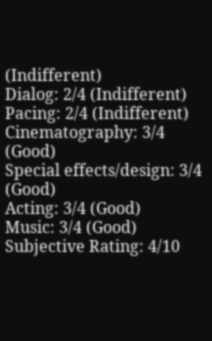(Indifferent)
Dialog: 2/4 (Indifferent)
Pacing: 2/4 (Indifferent)
Cinematography: 3/4 (Good)
Special effects/design: 3/4 (Good)
Acting: 3/4 (Good)
Music: 3/4 (Good)
Subjective Rating: 4/10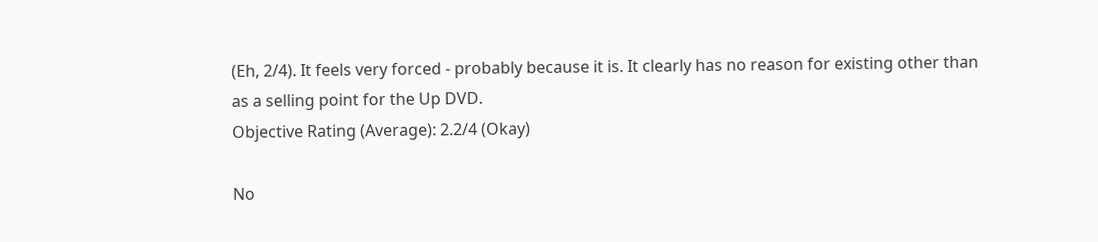(Eh, 2/4). It feels very forced - probably because it is. It clearly has no reason for existing other than as a selling point for the Up DVD.
Objective Rating (Average): 2.2/4 (Okay)

No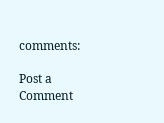comments:

Post a Comment